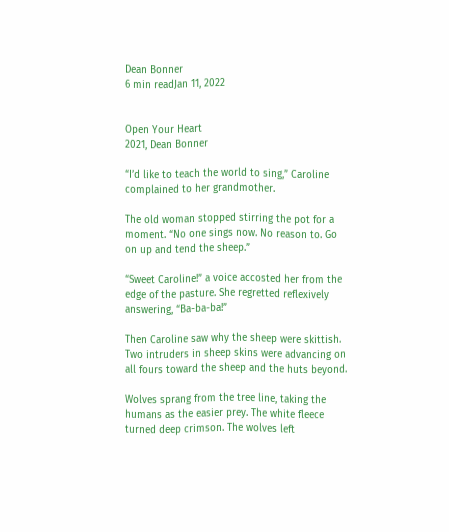Dean Bonner
6 min readJan 11, 2022


Open Your Heart
2021, Dean Bonner

“I’d like to teach the world to sing,” Caroline complained to her grandmother.

The old woman stopped stirring the pot for a moment. “No one sings now. No reason to. Go on up and tend the sheep.”

“Sweet Caroline!” a voice accosted her from the edge of the pasture. She regretted reflexively answering, “Ba-ba-ba!”

Then Caroline saw why the sheep were skittish. Two intruders in sheep skins were advancing on all fours toward the sheep and the huts beyond.

Wolves sprang from the tree line, taking the humans as the easier prey. The white fleece turned deep crimson. The wolves left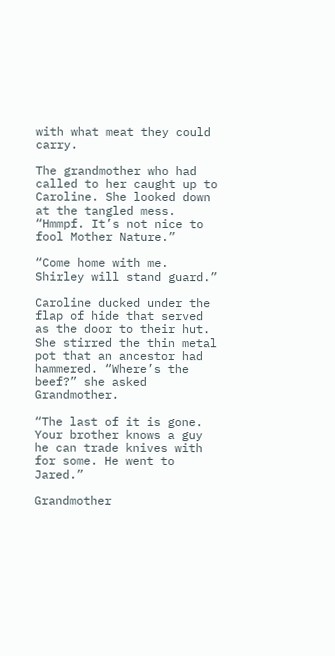with what meat they could carry.

The grandmother who had called to her caught up to Caroline. She looked down at the tangled mess. “Hmmpf. It’s not nice to fool Mother Nature.”

“Come home with me. Shirley will stand guard.”

Caroline ducked under the flap of hide that served as the door to their hut. She stirred the thin metal pot that an ancestor had hammered. “Where’s the beef?” she asked Grandmother.

“The last of it is gone. Your brother knows a guy he can trade knives with for some. He went to Jared.”

Grandmother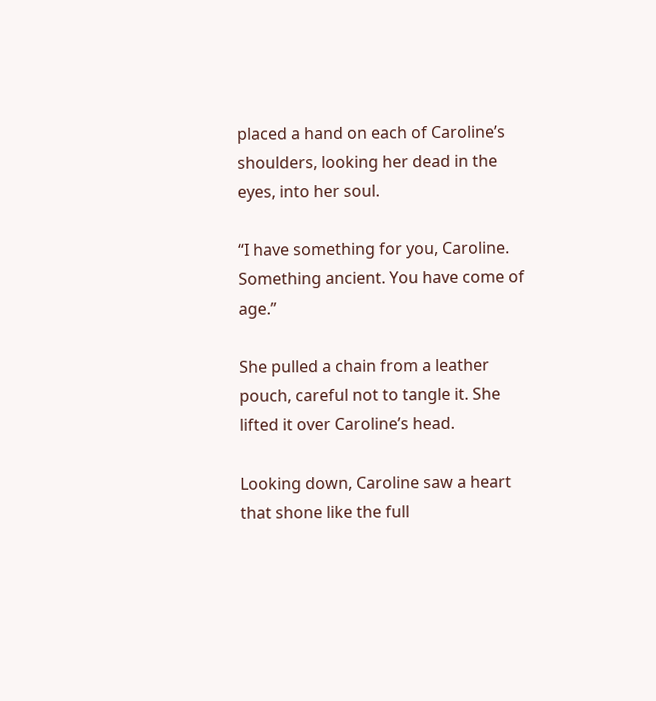placed a hand on each of Caroline’s shoulders, looking her dead in the eyes, into her soul.

“I have something for you, Caroline. Something ancient. You have come of age.”

She pulled a chain from a leather pouch, careful not to tangle it. She lifted it over Caroline’s head.

Looking down, Caroline saw a heart that shone like the full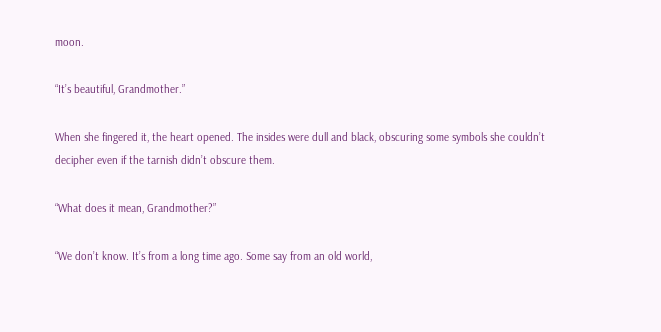moon.

“It’s beautiful, Grandmother.”

When she fingered it, the heart opened. The insides were dull and black, obscuring some symbols she couldn’t decipher even if the tarnish didn’t obscure them.

“What does it mean, Grandmother?”

“We don’t know. It’s from a long time ago. Some say from an old world,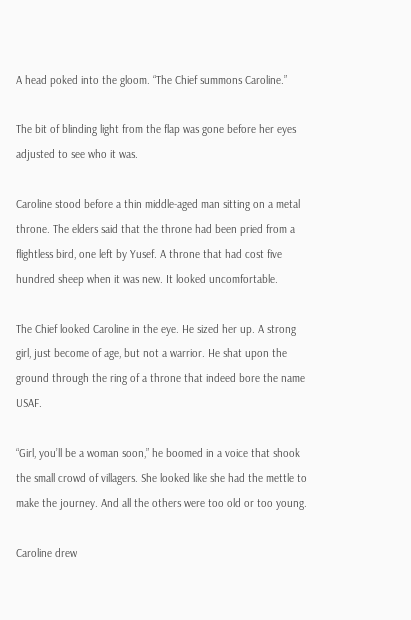A head poked into the gloom. “The Chief summons Caroline.”

The bit of blinding light from the flap was gone before her eyes adjusted to see who it was.

Caroline stood before a thin middle-aged man sitting on a metal throne. The elders said that the throne had been pried from a flightless bird, one left by Yusef. A throne that had cost five hundred sheep when it was new. It looked uncomfortable.

The Chief looked Caroline in the eye. He sized her up. A strong girl, just become of age, but not a warrior. He shat upon the ground through the ring of a throne that indeed bore the name USAF.

“Girl, you’ll be a woman soon,” he boomed in a voice that shook the small crowd of villagers. She looked like she had the mettle to make the journey. And all the others were too old or too young.

Caroline drew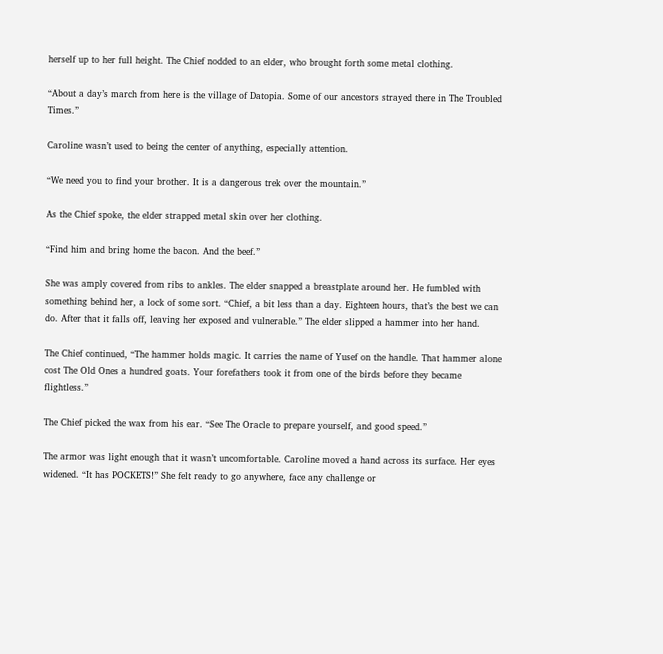herself up to her full height. The Chief nodded to an elder, who brought forth some metal clothing.

“About a day’s march from here is the village of Datopia. Some of our ancestors strayed there in The Troubled Times.”

Caroline wasn’t used to being the center of anything, especially attention.

“We need you to find your brother. It is a dangerous trek over the mountain.”

As the Chief spoke, the elder strapped metal skin over her clothing.

“Find him and bring home the bacon. And the beef.”

She was amply covered from ribs to ankles. The elder snapped a breastplate around her. He fumbled with something behind her, a lock of some sort. “Chief, a bit less than a day. Eighteen hours, that’s the best we can do. After that it falls off, leaving her exposed and vulnerable.” The elder slipped a hammer into her hand.

The Chief continued, “The hammer holds magic. It carries the name of Yusef on the handle. That hammer alone cost The Old Ones a hundred goats. Your forefathers took it from one of the birds before they became flightless.”

The Chief picked the wax from his ear. “See The Oracle to prepare yourself, and good speed.”

The armor was light enough that it wasn’t uncomfortable. Caroline moved a hand across its surface. Her eyes widened. “It has POCKETS!” She felt ready to go anywhere, face any challenge or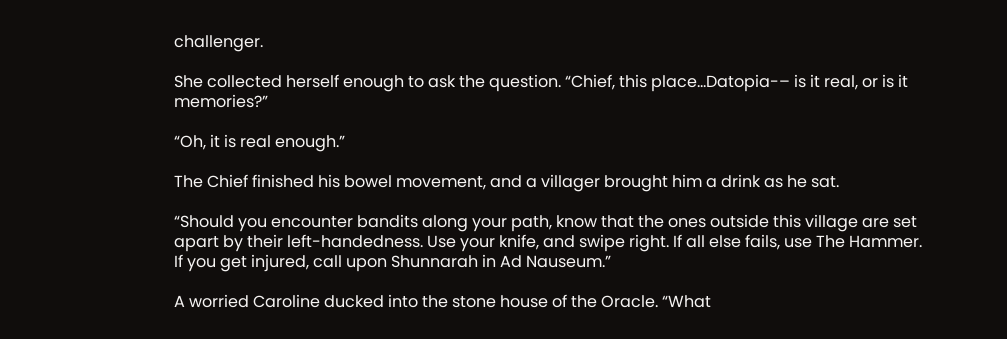challenger.

She collected herself enough to ask the question. “Chief, this place…Datopia-– is it real, or is it memories?”

“Oh, it is real enough.”

The Chief finished his bowel movement, and a villager brought him a drink as he sat.

“Should you encounter bandits along your path, know that the ones outside this village are set apart by their left-handedness. Use your knife, and swipe right. If all else fails, use The Hammer. If you get injured, call upon Shunnarah in Ad Nauseum.”

A worried Caroline ducked into the stone house of the Oracle. “What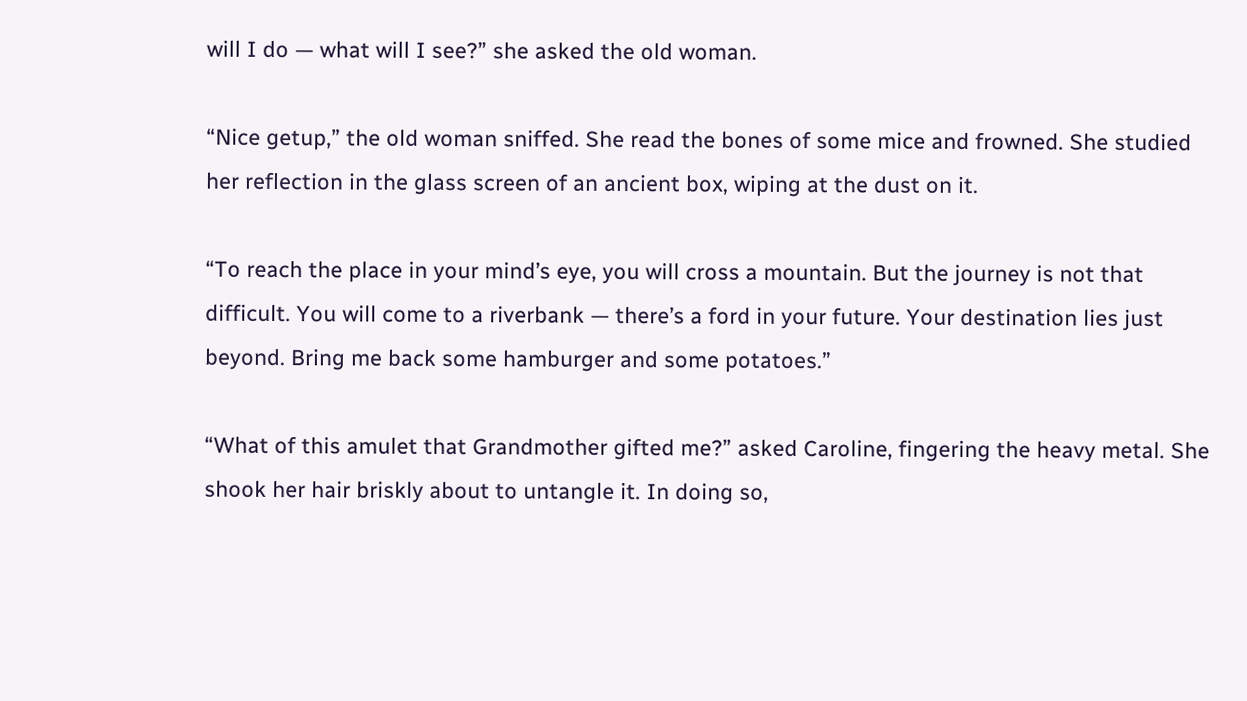will I do — what will I see?” she asked the old woman.

“Nice getup,” the old woman sniffed. She read the bones of some mice and frowned. She studied her reflection in the glass screen of an ancient box, wiping at the dust on it.

“To reach the place in your mind’s eye, you will cross a mountain. But the journey is not that difficult. You will come to a riverbank — there’s a ford in your future. Your destination lies just beyond. Bring me back some hamburger and some potatoes.”

“What of this amulet that Grandmother gifted me?” asked Caroline, fingering the heavy metal. She shook her hair briskly about to untangle it. In doing so,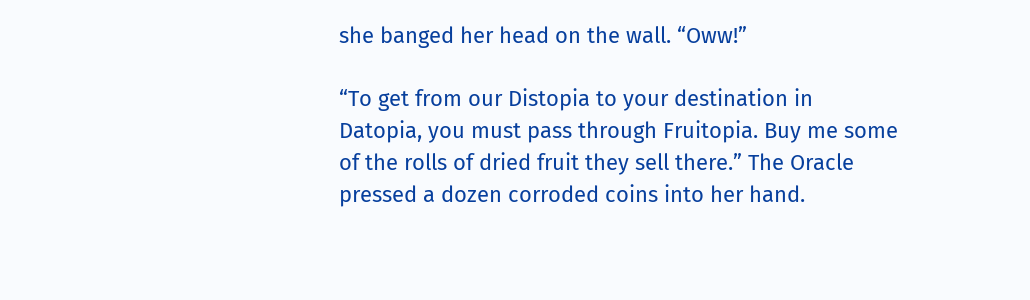she banged her head on the wall. “Oww!”

“To get from our Distopia to your destination in Datopia, you must pass through Fruitopia. Buy me some of the rolls of dried fruit they sell there.” The Oracle pressed a dozen corroded coins into her hand.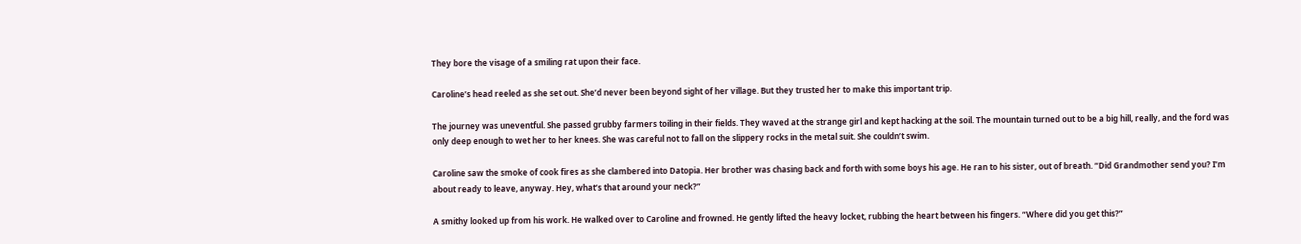They bore the visage of a smiling rat upon their face.

Caroline’s head reeled as she set out. She’d never been beyond sight of her village. But they trusted her to make this important trip.

The journey was uneventful. She passed grubby farmers toiling in their fields. They waved at the strange girl and kept hacking at the soil. The mountain turned out to be a big hill, really, and the ford was only deep enough to wet her to her knees. She was careful not to fall on the slippery rocks in the metal suit. She couldn’t swim.

Caroline saw the smoke of cook fires as she clambered into Datopia. Her brother was chasing back and forth with some boys his age. He ran to his sister, out of breath. “Did Grandmother send you? I’m about ready to leave, anyway. Hey, what’s that around your neck?”

A smithy looked up from his work. He walked over to Caroline and frowned. He gently lifted the heavy locket, rubbing the heart between his fingers. “Where did you get this?”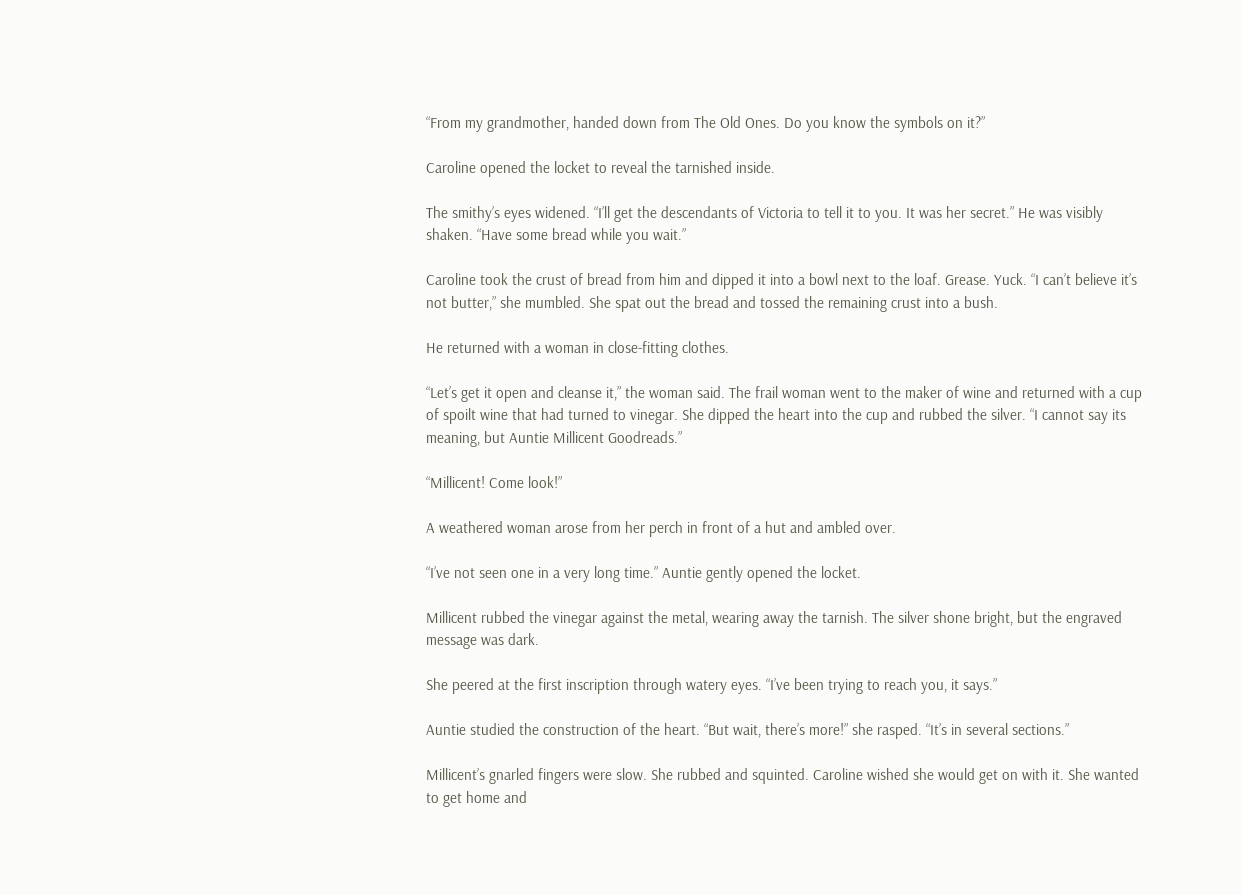“From my grandmother, handed down from The Old Ones. Do you know the symbols on it?”

Caroline opened the locket to reveal the tarnished inside.

The smithy’s eyes widened. “I’ll get the descendants of Victoria to tell it to you. It was her secret.” He was visibly shaken. “Have some bread while you wait.”

Caroline took the crust of bread from him and dipped it into a bowl next to the loaf. Grease. Yuck. “I can’t believe it’s not butter,” she mumbled. She spat out the bread and tossed the remaining crust into a bush.

He returned with a woman in close-fitting clothes.

“Let’s get it open and cleanse it,” the woman said. The frail woman went to the maker of wine and returned with a cup of spoilt wine that had turned to vinegar. She dipped the heart into the cup and rubbed the silver. “I cannot say its meaning, but Auntie Millicent Goodreads.”

“Millicent! Come look!”

A weathered woman arose from her perch in front of a hut and ambled over.

“I’ve not seen one in a very long time.” Auntie gently opened the locket.

Millicent rubbed the vinegar against the metal, wearing away the tarnish. The silver shone bright, but the engraved message was dark.

She peered at the first inscription through watery eyes. “I’ve been trying to reach you, it says.”

Auntie studied the construction of the heart. “But wait, there’s more!” she rasped. “It’s in several sections.”

Millicent’s gnarled fingers were slow. She rubbed and squinted. Caroline wished she would get on with it. She wanted to get home and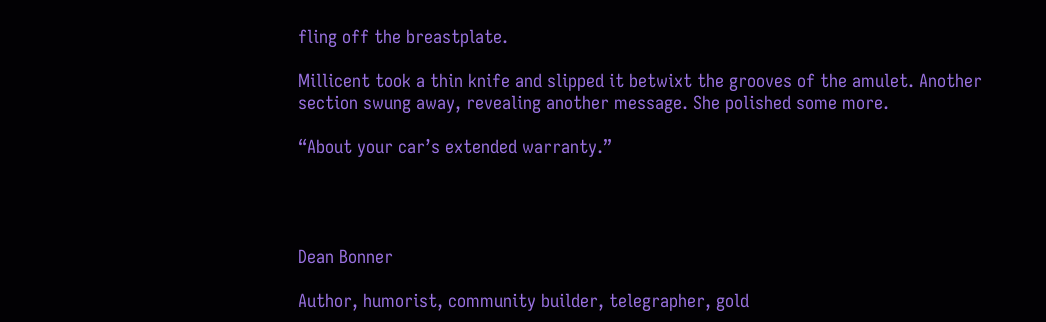fling off the breastplate.

Millicent took a thin knife and slipped it betwixt the grooves of the amulet. Another section swung away, revealing another message. She polished some more.

“About your car’s extended warranty.”




Dean Bonner

Author, humorist, community builder, telegrapher, gold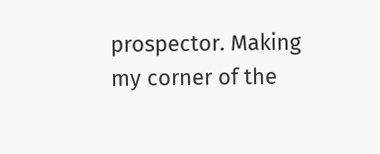prospector. Making my corner of the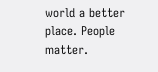world a better place. People matter.